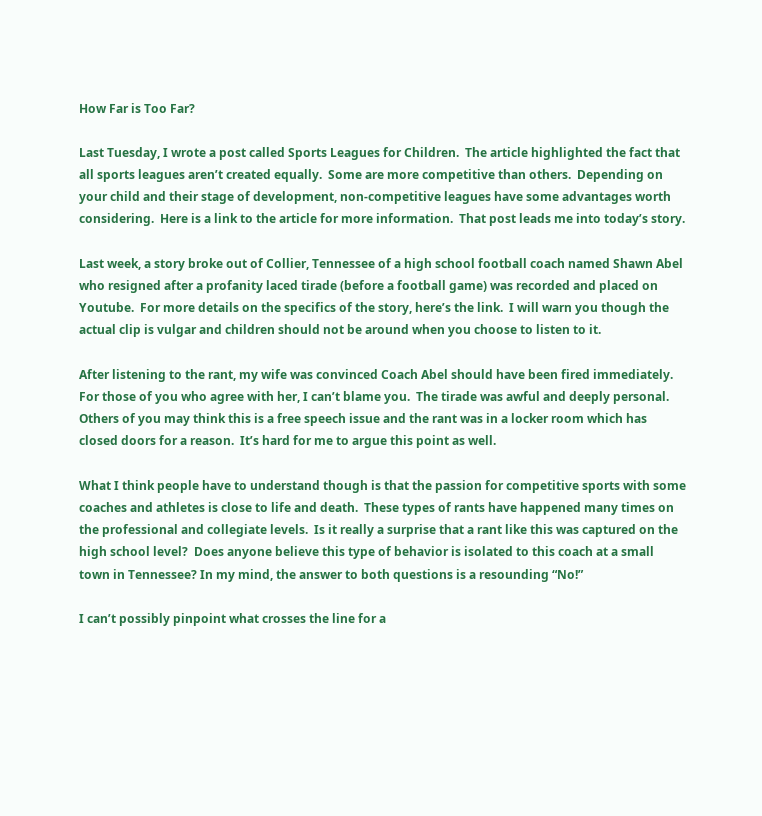How Far is Too Far?

Last Tuesday, I wrote a post called Sports Leagues for Children.  The article highlighted the fact that all sports leagues aren’t created equally.  Some are more competitive than others.  Depending on your child and their stage of development, non-competitive leagues have some advantages worth considering.  Here is a link to the article for more information.  That post leads me into today’s story.

Last week, a story broke out of Collier, Tennessee of a high school football coach named Shawn Abel who resigned after a profanity laced tirade (before a football game) was recorded and placed on Youtube.  For more details on the specifics of the story, here’s the link.  I will warn you though the actual clip is vulgar and children should not be around when you choose to listen to it.

After listening to the rant, my wife was convinced Coach Abel should have been fired immediately.  For those of you who agree with her, I can’t blame you.  The tirade was awful and deeply personal.  Others of you may think this is a free speech issue and the rant was in a locker room which has closed doors for a reason.  It’s hard for me to argue this point as well.

What I think people have to understand though is that the passion for competitive sports with some coaches and athletes is close to life and death.  These types of rants have happened many times on the professional and collegiate levels.  Is it really a surprise that a rant like this was captured on the high school level?  Does anyone believe this type of behavior is isolated to this coach at a small town in Tennessee? In my mind, the answer to both questions is a resounding “No!”

I can’t possibly pinpoint what crosses the line for a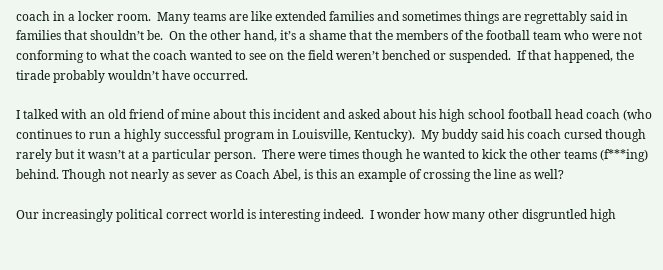coach in a locker room.  Many teams are like extended families and sometimes things are regrettably said in families that shouldn’t be.  On the other hand, it’s a shame that the members of the football team who were not conforming to what the coach wanted to see on the field weren’t benched or suspended.  If that happened, the tirade probably wouldn’t have occurred.

I talked with an old friend of mine about this incident and asked about his high school football head coach (who continues to run a highly successful program in Louisville, Kentucky).  My buddy said his coach cursed though rarely but it wasn’t at a particular person.  There were times though he wanted to kick the other teams (f***ing) behind. Though not nearly as sever as Coach Abel, is this an example of crossing the line as well?

Our increasingly political correct world is interesting indeed.  I wonder how many other disgruntled high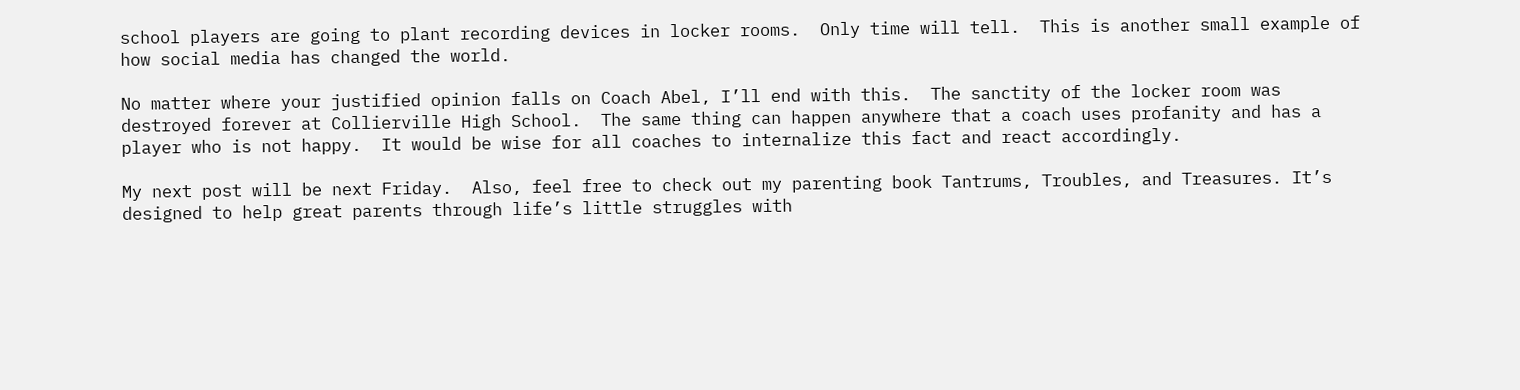school players are going to plant recording devices in locker rooms.  Only time will tell.  This is another small example of how social media has changed the world.

No matter where your justified opinion falls on Coach Abel, I’ll end with this.  The sanctity of the locker room was destroyed forever at Collierville High School.  The same thing can happen anywhere that a coach uses profanity and has a player who is not happy.  It would be wise for all coaches to internalize this fact and react accordingly.

My next post will be next Friday.  Also, feel free to check out my parenting book Tantrums, Troubles, and Treasures. It’s designed to help great parents through life’s little struggles with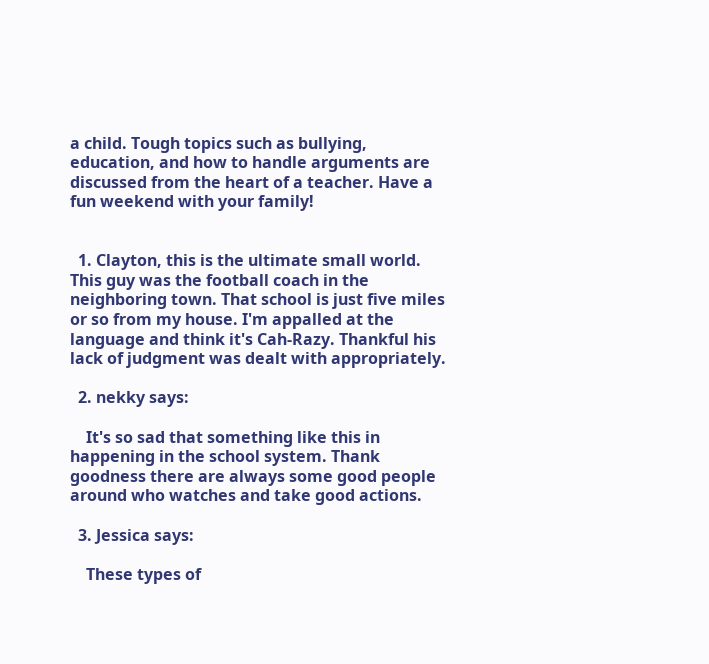a child. Tough topics such as bullying, education, and how to handle arguments are discussed from the heart of a teacher. Have a fun weekend with your family!


  1. Clayton, this is the ultimate small world. This guy was the football coach in the neighboring town. That school is just five miles or so from my house. I'm appalled at the language and think it's Cah-Razy. Thankful his lack of judgment was dealt with appropriately.

  2. nekky says:

    It's so sad that something like this in happening in the school system. Thank goodness there are always some good people around who watches and take good actions.

  3. Jessica says:

    These types of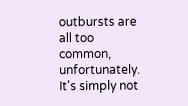outbursts are all too common, unfortunately. It's simply not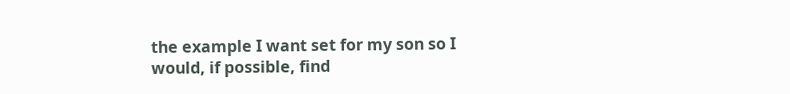the example I want set for my son so I would, if possible, find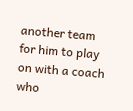another team for him to play on with a coach who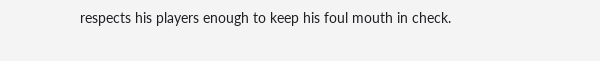respects his players enough to keep his foul mouth in check.